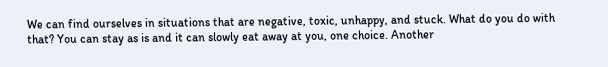We can find ourselves in situations that are negative, toxic, unhappy, and stuck. What do you do with that? You can stay as is and it can slowly eat away at you, one choice. Another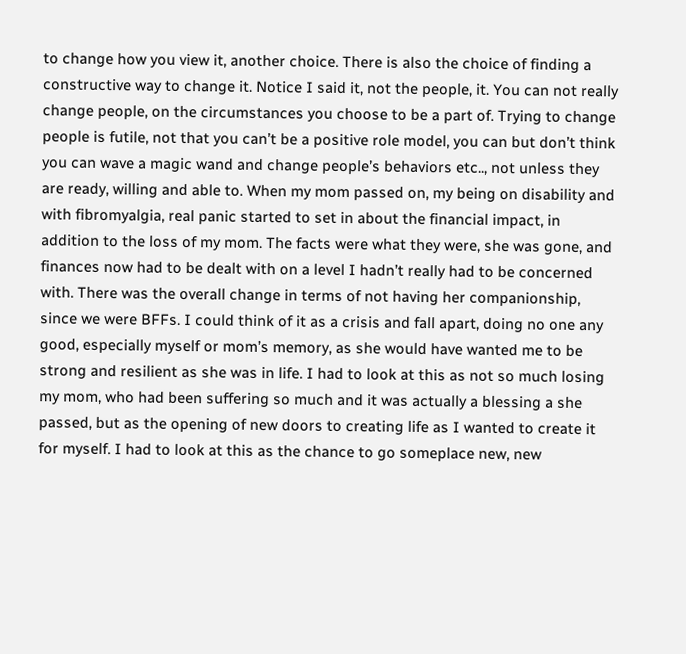to change how you view it, another choice. There is also the choice of finding a constructive way to change it. Notice I said it, not the people, it. You can not really change people, on the circumstances you choose to be a part of. Trying to change people is futile, not that you can’t be a positive role model, you can but don’t think you can wave a magic wand and change people’s behaviors etc.., not unless they are ready, willing and able to. When my mom passed on, my being on disability and with fibromyalgia, real panic started to set in about the financial impact, in addition to the loss of my mom. The facts were what they were, she was gone, and finances now had to be dealt with on a level I hadn’t really had to be concerned with. There was the overall change in terms of not having her companionship, since we were BFFs. I could think of it as a crisis and fall apart, doing no one any good, especially myself or mom’s memory, as she would have wanted me to be strong and resilient as she was in life. I had to look at this as not so much losing my mom, who had been suffering so much and it was actually a blessing a she passed, but as the opening of new doors to creating life as I wanted to create it for myself. I had to look at this as the chance to go someplace new, new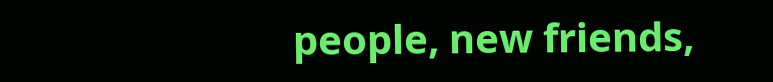people, new friends,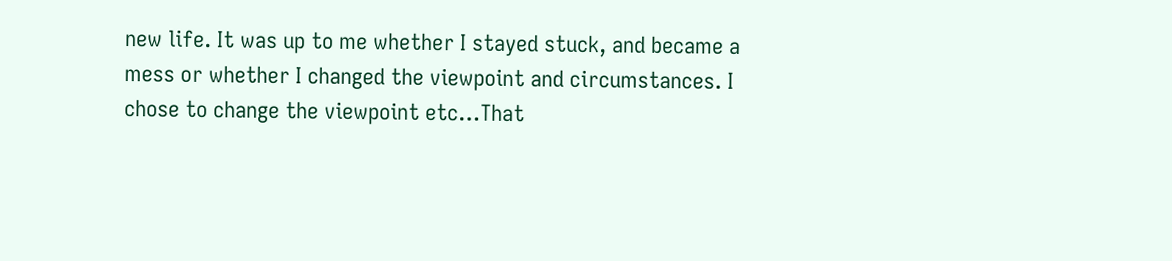new life. It was up to me whether I stayed stuck, and became a mess or whether I changed the viewpoint and circumstances. I chose to change the viewpoint etc…That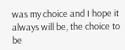was my choice and I hope it always will be, the choice to be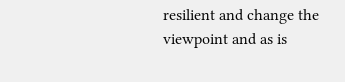resilient and change the viewpoint and as is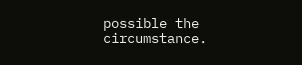possible the circumstance.